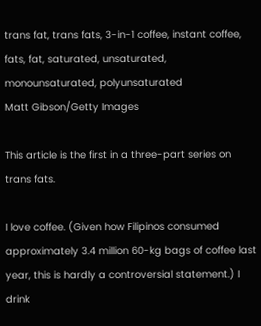trans fat, trans fats, 3-in-1 coffee, instant coffee, fats, fat, saturated, unsaturated, monounsaturated, polyunsaturated
Matt Gibson/Getty Images

This article is the first in a three-part series on trans fats.

I love coffee. (Given how Filipinos consumed approximately 3.4 million 60-kg bags of coffee last year, this is hardly a controversial statement.) I drink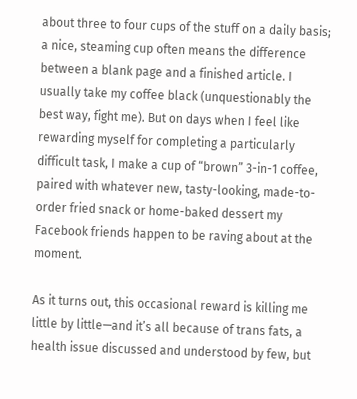about three to four cups of the stuff on a daily basis; a nice, steaming cup often means the difference between a blank page and a finished article. I usually take my coffee black (unquestionably the best way, fight me). But on days when I feel like rewarding myself for completing a particularly difficult task, I make a cup of “brown” 3-in-1 coffee, paired with whatever new, tasty-looking, made-to-order fried snack or home-baked dessert my Facebook friends happen to be raving about at the moment.

As it turns out, this occasional reward is killing me little by little—and it’s all because of trans fats, a health issue discussed and understood by few, but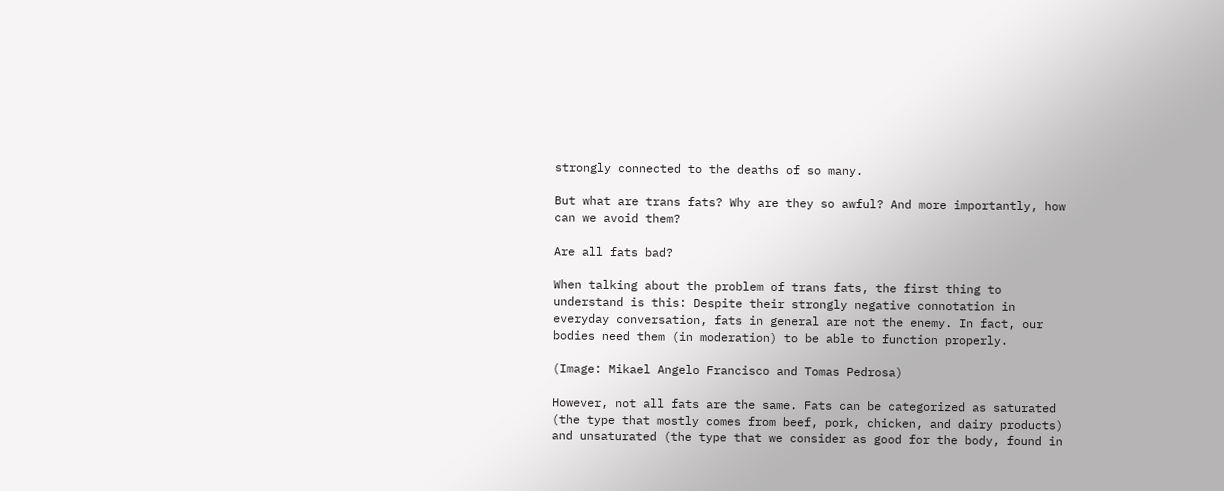strongly connected to the deaths of so many.

But what are trans fats? Why are they so awful? And more importantly, how can we avoid them?

Are all fats bad?

When talking about the problem of trans fats, the first thing to understand is this: Despite their strongly negative connotation in everyday conversation, fats in general are not the enemy. In fact, our bodies need them (in moderation) to be able to function properly.

(Image: Mikael Angelo Francisco and Tomas Pedrosa)

However, not all fats are the same. Fats can be categorized as saturated (the type that mostly comes from beef, pork, chicken, and dairy products) and unsaturated (the type that we consider as good for the body, found in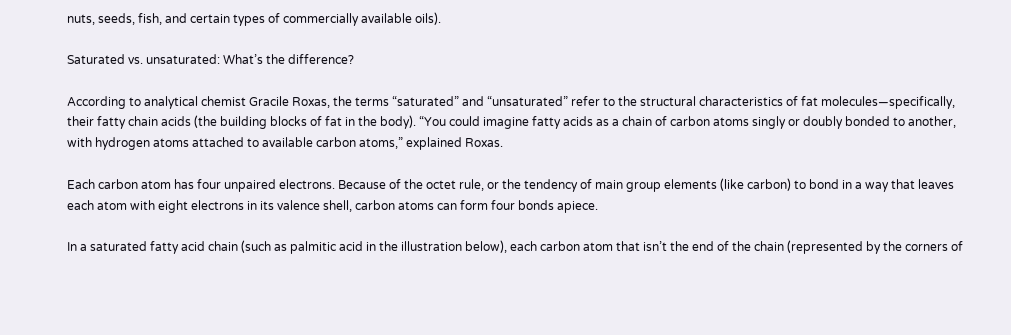nuts, seeds, fish, and certain types of commercially available oils).

Saturated vs. unsaturated: What’s the difference?

According to analytical chemist Gracile Roxas, the terms “saturated” and “unsaturated” refer to the structural characteristics of fat molecules—specifically, their fatty chain acids (the building blocks of fat in the body). “You could imagine fatty acids as a chain of carbon atoms singly or doubly bonded to another, with hydrogen atoms attached to available carbon atoms,” explained Roxas.

Each carbon atom has four unpaired electrons. Because of the octet rule, or the tendency of main group elements (like carbon) to bond in a way that leaves each atom with eight electrons in its valence shell, carbon atoms can form four bonds apiece.

In a saturated fatty acid chain (such as palmitic acid in the illustration below), each carbon atom that isn’t the end of the chain (represented by the corners of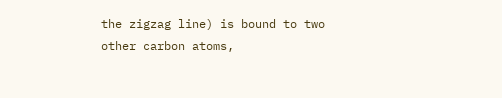the zigzag line) is bound to two other carbon atoms,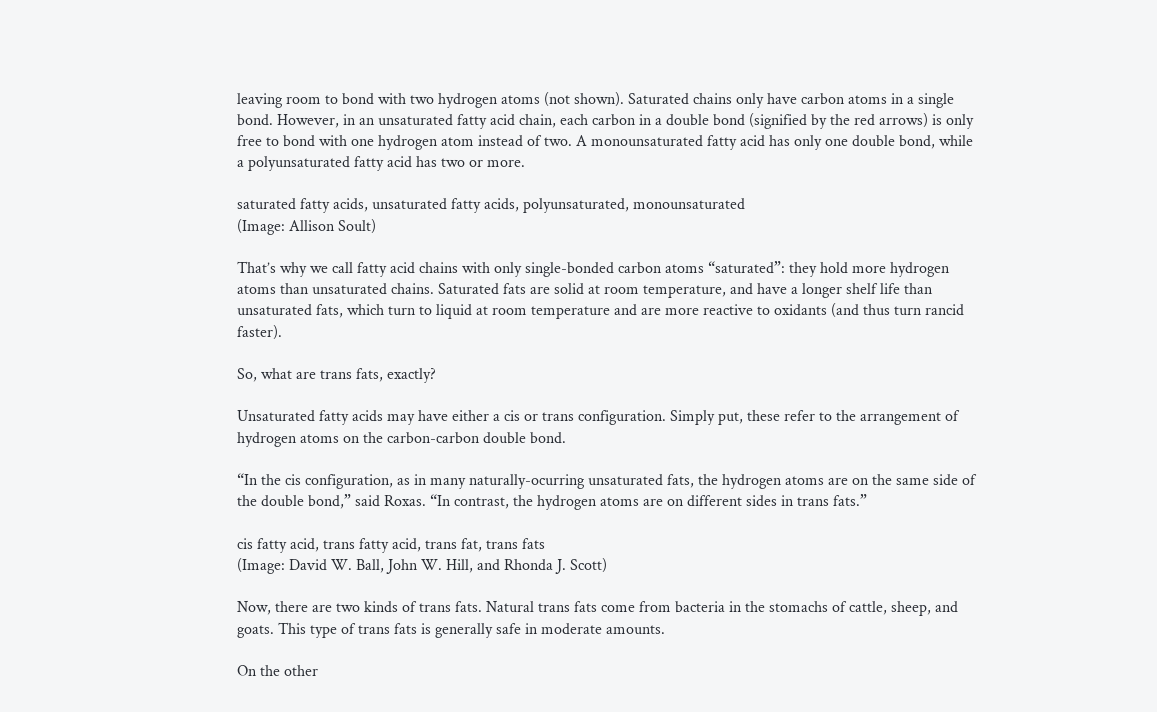leaving room to bond with two hydrogen atoms (not shown). Saturated chains only have carbon atoms in a single bond. However, in an unsaturated fatty acid chain, each carbon in a double bond (signified by the red arrows) is only free to bond with one hydrogen atom instead of two. A monounsaturated fatty acid has only one double bond, while a polyunsaturated fatty acid has two or more.

saturated fatty acids, unsaturated fatty acids, polyunsaturated, monounsaturated
(Image: Allison Soult)

That’s why we call fatty acid chains with only single-bonded carbon atoms “saturated”: they hold more hydrogen atoms than unsaturated chains. Saturated fats are solid at room temperature, and have a longer shelf life than unsaturated fats, which turn to liquid at room temperature and are more reactive to oxidants (and thus turn rancid faster).

So, what are trans fats, exactly?

Unsaturated fatty acids may have either a cis or trans configuration. Simply put, these refer to the arrangement of hydrogen atoms on the carbon-carbon double bond.

“In the cis configuration, as in many naturally-ocurring unsaturated fats, the hydrogen atoms are on the same side of the double bond,” said Roxas. “In contrast, the hydrogen atoms are on different sides in trans fats.”

cis fatty acid, trans fatty acid, trans fat, trans fats
(Image: David W. Ball, John W. Hill, and Rhonda J. Scott)

Now, there are two kinds of trans fats. Natural trans fats come from bacteria in the stomachs of cattle, sheep, and goats. This type of trans fats is generally safe in moderate amounts.

On the other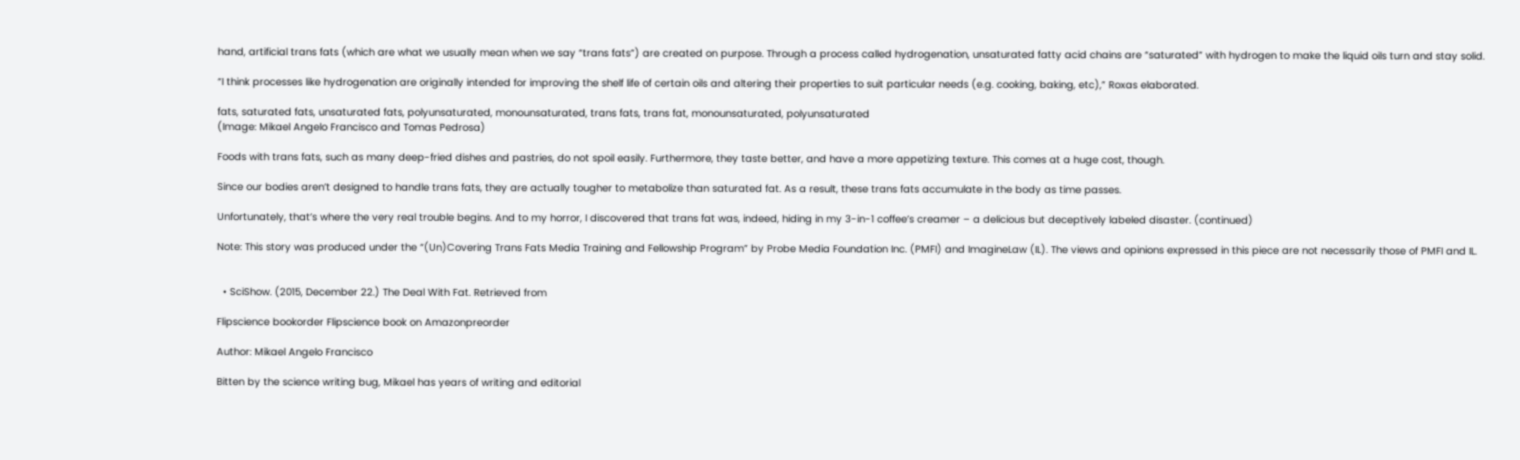hand, artificial trans fats (which are what we usually mean when we say “trans fats”) are created on purpose. Through a process called hydrogenation, unsaturated fatty acid chains are “saturated” with hydrogen to make the liquid oils turn and stay solid.

“I think processes like hydrogenation are originally intended for improving the shelf life of certain oils and altering their properties to suit particular needs (e.g. cooking, baking, etc),” Roxas elaborated.

fats, saturated fats, unsaturated fats, polyunsaturated, monounsaturated, trans fats, trans fat, monounsaturated, polyunsaturated
(Image: Mikael Angelo Francisco and Tomas Pedrosa)

Foods with trans fats, such as many deep-fried dishes and pastries, do not spoil easily. Furthermore, they taste better, and have a more appetizing texture. This comes at a huge cost, though.

Since our bodies aren’t designed to handle trans fats, they are actually tougher to metabolize than saturated fat. As a result, these trans fats accumulate in the body as time passes.

Unfortunately, that’s where the very real trouble begins. And to my horror, I discovered that trans fat was, indeed, hiding in my 3-in-1 coffee’s creamer – a delicious but deceptively labeled disaster. (continued)

Note: This story was produced under the “(Un)Covering Trans Fats Media Training and Fellowship Program” by Probe Media Foundation Inc. (PMFI) and ImagineLaw (IL). The views and opinions expressed in this piece are not necessarily those of PMFI and IL.


  • SciShow. (2015, December 22.) The Deal With Fat. Retrieved from

Flipscience bookorder Flipscience book on Amazonpreorder

Author: Mikael Angelo Francisco

Bitten by the science writing bug, Mikael has years of writing and editorial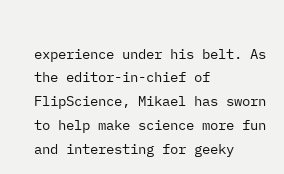experience under his belt. As the editor-in-chief of FlipScience, Mikael has sworn to help make science more fun and interesting for geeky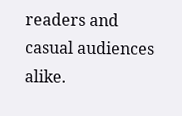readers and casual audiences alike.